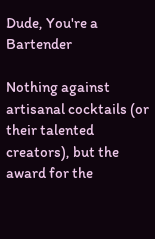Dude, You're a Bartender

Nothing against artisanal cocktails (or their talented creators), but the award for the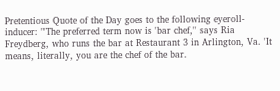Pretentious Quote of the Day goes to the following eyeroll-inducer: "'The preferred term now is 'bar chef,'' says Ria Freydberg, who runs the bar at Restaurant 3 in Arlington, Va. 'It means, literally, you are the chef of the bar.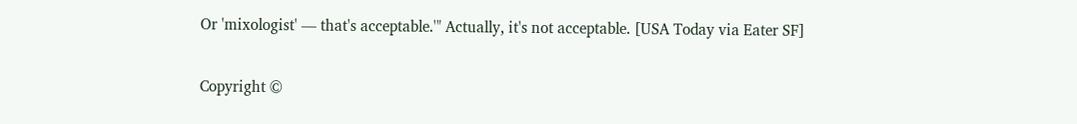Or 'mixologist' — that's acceptable.'" Actually, it's not acceptable. [USA Today via Eater SF]

Copyright ©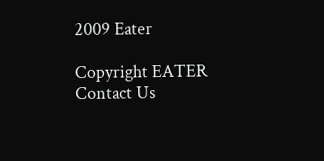2009 Eater

Copyright EATER
Contact Us